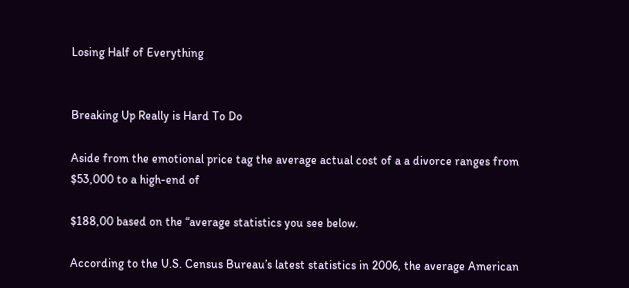Losing Half of Everything


Breaking Up Really is Hard To Do

Aside from the emotional price tag the average actual cost of a a divorce ranges from $53,000 to a high-end of

$188,00 based on the “average statistics you see below.

According to the U.S. Census Bureau’s latest statistics in 2006, the average American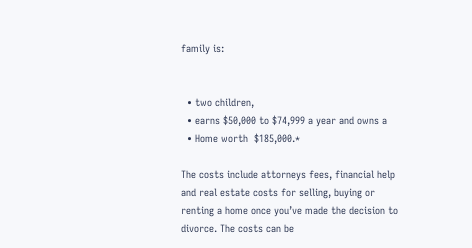family is:


  • two children,
  • earns $50,000 to $74,999 a year and owns a
  • Home worth  $185,000.*

The costs include attorneys fees, financial help and real estate costs for selling, buying or renting a home once you’ve made the decision to divorce. The costs can be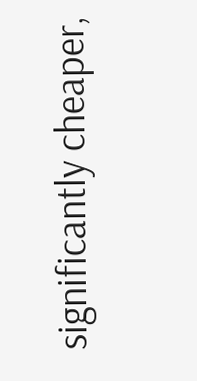significantly cheaper,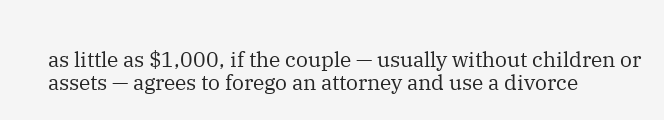as little as $1,000, if the couple — usually without children or assets — agrees to forego an attorney and use a divorce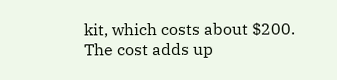kit, which costs about $200. The cost adds up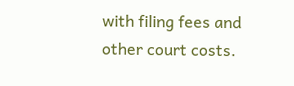with filing fees and other court costs.